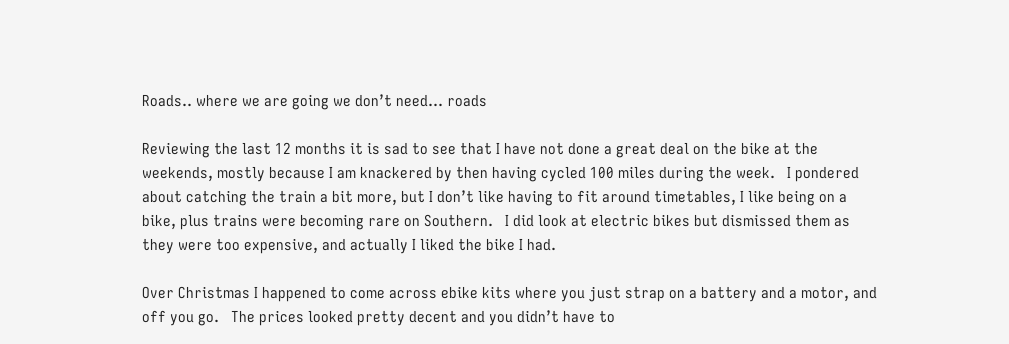Roads.. where we are going we don’t need… roads

Reviewing the last 12 months it is sad to see that I have not done a great deal on the bike at the weekends, mostly because I am knackered by then having cycled 100 miles during the week.   I pondered about catching the train a bit more, but I don’t like having to fit around timetables, I like being on a bike, plus trains were becoming rare on Southern.   I did look at electric bikes but dismissed them as they were too expensive, and actually I liked the bike I had.

Over Christmas I happened to come across ebike kits where you just strap on a battery and a motor, and off you go.   The prices looked pretty decent and you didn’t have to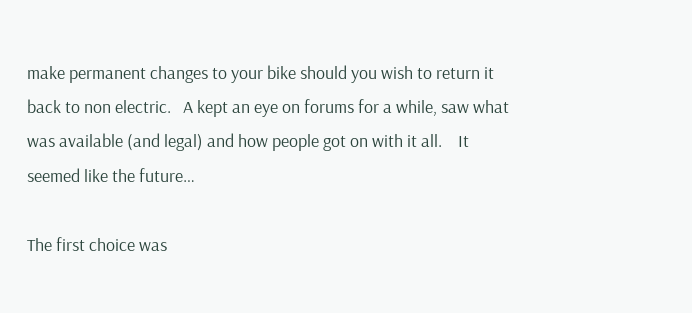make permanent changes to your bike should you wish to return it back to non electric.   A kept an eye on forums for a while, saw what was available (and legal) and how people got on with it all.    It seemed like the future…

The first choice was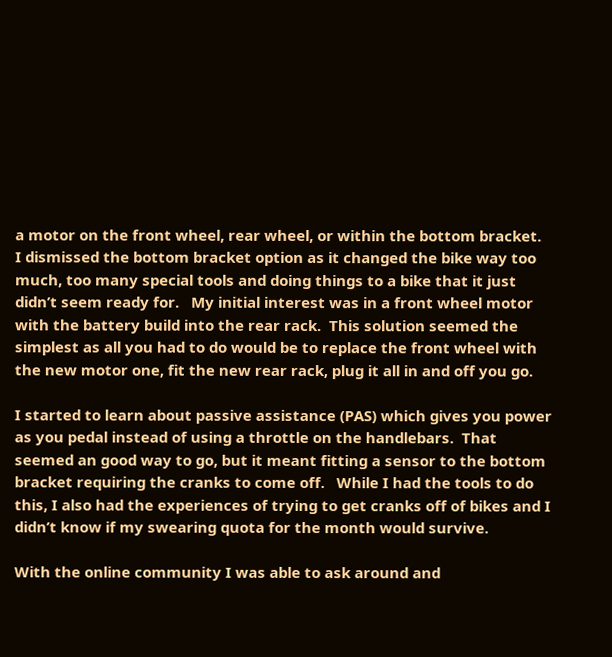a motor on the front wheel, rear wheel, or within the bottom bracket.  I dismissed the bottom bracket option as it changed the bike way too much, too many special tools and doing things to a bike that it just didn’t seem ready for.   My initial interest was in a front wheel motor with the battery build into the rear rack.  This solution seemed the simplest as all you had to do would be to replace the front wheel with the new motor one, fit the new rear rack, plug it all in and off you go.

I started to learn about passive assistance (PAS) which gives you power as you pedal instead of using a throttle on the handlebars.  That seemed an good way to go, but it meant fitting a sensor to the bottom bracket requiring the cranks to come off.   While I had the tools to do this, I also had the experiences of trying to get cranks off of bikes and I didn’t know if my swearing quota for the month would survive.

With the online community I was able to ask around and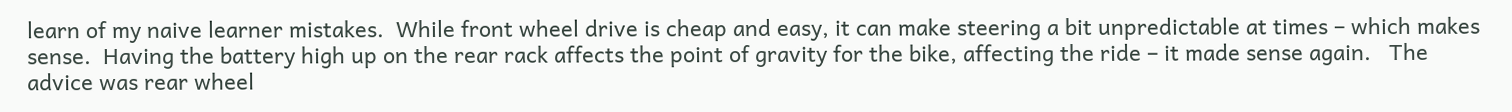learn of my naive learner mistakes.  While front wheel drive is cheap and easy, it can make steering a bit unpredictable at times – which makes sense.  Having the battery high up on the rear rack affects the point of gravity for the bike, affecting the ride – it made sense again.   The advice was rear wheel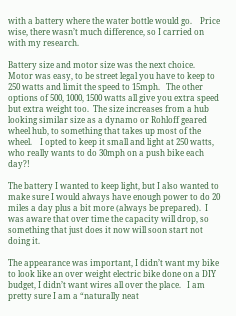with a battery where the water bottle would go.    Price wise, there wasn’t much difference, so I carried on with my research.

Battery size and motor size was the next choice.   Motor was easy, to be street legal you have to keep to 250 watts and limit the speed to 15mph.   The other options of 500, 1000, 1500 watts all give you extra speed but extra weight too.  The size increases from a hub looking similar size as a dynamo or Rohloff geared wheel hub, to something that takes up most of the wheel.    I opted to keep it small and light at 250 watts, who really wants to do 30mph on a push bike each day?!

The battery I wanted to keep light, but I also wanted to make sure I would always have enough power to do 20 miles a day plus a bit more (always be prepared).  I was aware that over time the capacity will drop, so something that just does it now will soon start not doing it.

The appearance was important, I didn’t want my bike to look like an over weight electric bike done on a DIY budget, I didn’t want wires all over the place.   I am pretty sure I am a “naturally neat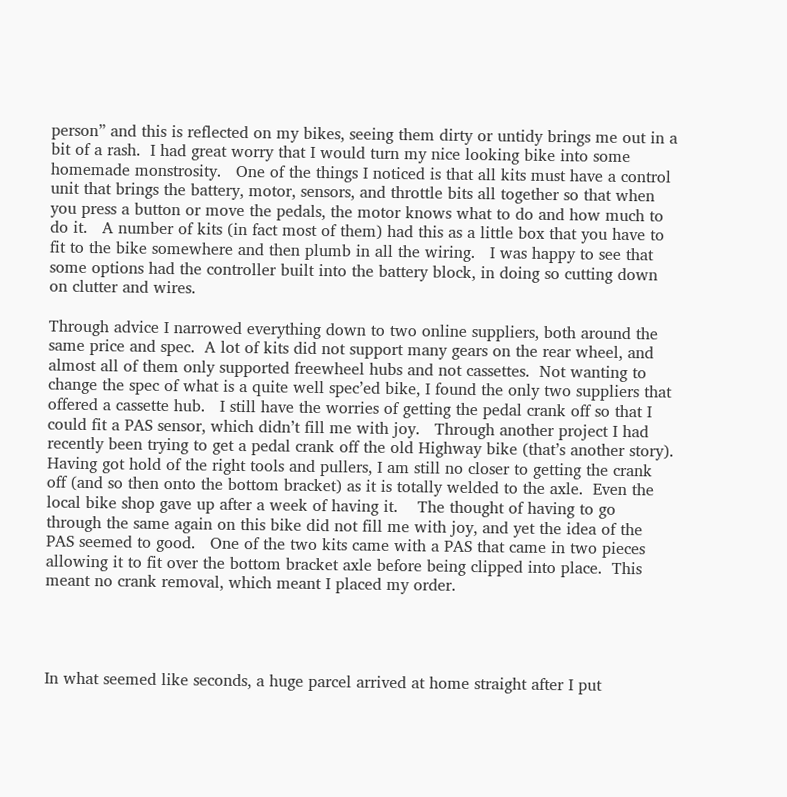person” and this is reflected on my bikes, seeing them dirty or untidy brings me out in a bit of a rash.  I had great worry that I would turn my nice looking bike into some homemade monstrosity.   One of the things I noticed is that all kits must have a control unit that brings the battery, motor, sensors, and throttle bits all together so that when you press a button or move the pedals, the motor knows what to do and how much to do it.   A number of kits (in fact most of them) had this as a little box that you have to fit to the bike somewhere and then plumb in all the wiring.   I was happy to see that some options had the controller built into the battery block, in doing so cutting down on clutter and wires.

Through advice I narrowed everything down to two online suppliers, both around the same price and spec.  A lot of kits did not support many gears on the rear wheel, and almost all of them only supported freewheel hubs and not cassettes.  Not wanting to change the spec of what is a quite well spec’ed bike, I found the only two suppliers that offered a cassette hub.   I still have the worries of getting the pedal crank off so that I could fit a PAS sensor, which didn’t fill me with joy.   Through another project I had recently been trying to get a pedal crank off the old Highway bike (that’s another story).  Having got hold of the right tools and pullers, I am still no closer to getting the crank off (and so then onto the bottom bracket) as it is totally welded to the axle.  Even the local bike shop gave up after a week of having it.    The thought of having to go through the same again on this bike did not fill me with joy, and yet the idea of the PAS seemed to good.   One of the two kits came with a PAS that came in two pieces allowing it to fit over the bottom bracket axle before being clipped into place.  This meant no crank removal, which meant I placed my order.




In what seemed like seconds, a huge parcel arrived at home straight after I put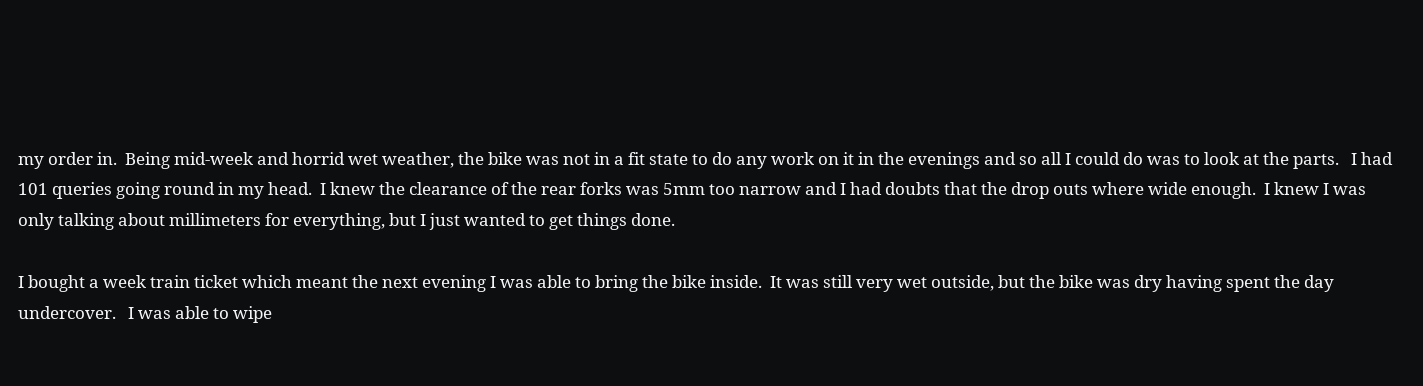my order in.  Being mid-week and horrid wet weather, the bike was not in a fit state to do any work on it in the evenings and so all I could do was to look at the parts.   I had 101 queries going round in my head.  I knew the clearance of the rear forks was 5mm too narrow and I had doubts that the drop outs where wide enough.  I knew I was only talking about millimeters for everything, but I just wanted to get things done.

I bought a week train ticket which meant the next evening I was able to bring the bike inside.  It was still very wet outside, but the bike was dry having spent the day undercover.   I was able to wipe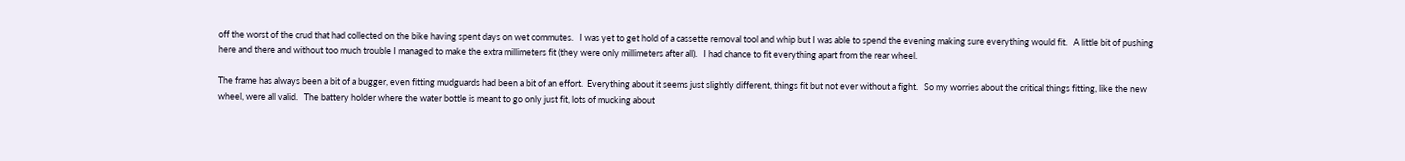off the worst of the crud that had collected on the bike having spent days on wet commutes.   I was yet to get hold of a cassette removal tool and whip but I was able to spend the evening making sure everything would fit.   A little bit of pushing here and there and without too much trouble I managed to make the extra millimeters fit (they were only millimeters after all).   I had chance to fit everything apart from the rear wheel.

The frame has always been a bit of a bugger, even fitting mudguards had been a bit of an effort.  Everything about it seems just slightly different, things fit but not ever without a fight.   So my worries about the critical things fitting, like the new wheel, were all valid.   The battery holder where the water bottle is meant to go only just fit, lots of mucking about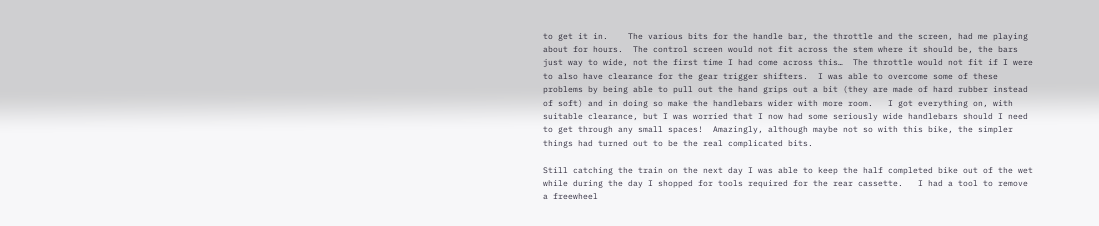to get it in.    The various bits for the handle bar, the throttle and the screen, had me playing about for hours.  The control screen would not fit across the stem where it should be, the bars just way to wide, not the first time I had come across this…  The throttle would not fit if I were to also have clearance for the gear trigger shifters.  I was able to overcome some of these problems by being able to pull out the hand grips out a bit (they are made of hard rubber instead of soft) and in doing so make the handlebars wider with more room.   I got everything on, with suitable clearance, but I was worried that I now had some seriously wide handlebars should I need to get through any small spaces!  Amazingly, although maybe not so with this bike, the simpler things had turned out to be the real complicated bits.

Still catching the train on the next day I was able to keep the half completed bike out of the wet while during the day I shopped for tools required for the rear cassette.   I had a tool to remove a freewheel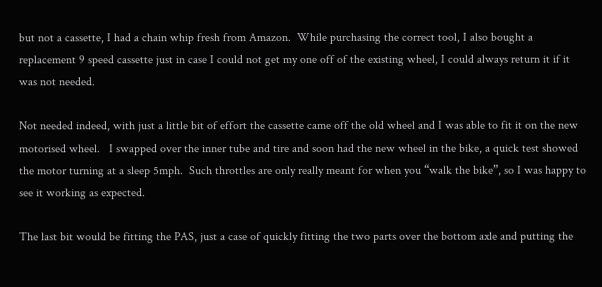but not a cassette, I had a chain whip fresh from Amazon.  While purchasing the correct tool, I also bought a replacement 9 speed cassette just in case I could not get my one off of the existing wheel, I could always return it if it was not needed.

Not needed indeed, with just a little bit of effort the cassette came off the old wheel and I was able to fit it on the new motorised wheel.   I swapped over the inner tube and tire and soon had the new wheel in the bike, a quick test showed the motor turning at a sleep 5mph.  Such throttles are only really meant for when you “walk the bike”, so I was happy to see it working as expected.

The last bit would be fitting the PAS, just a case of quickly fitting the two parts over the bottom axle and putting the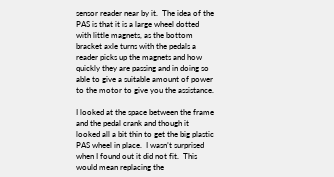sensor reader near by it.  The idea of the PAS is that it is a large wheel dotted with little magnets, as the bottom bracket axle turns with the pedals a reader picks up the magnets and how quickly they are passing and in doing so able to give a suitable amount of power to the motor to give you the assistance.

I looked at the space between the frame and the pedal crank and though it looked all a bit thin to get the big plastic PAS wheel in place.  I wasn’t surprised when I found out it did not fit.  This would mean replacing the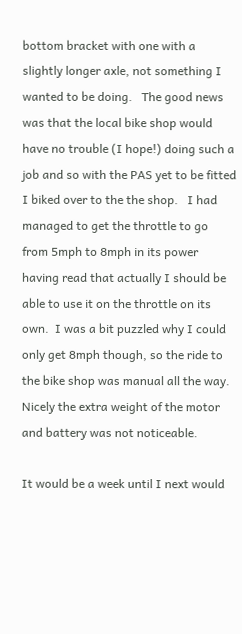bottom bracket with one with a slightly longer axle, not something I wanted to be doing.   The good news was that the local bike shop would have no trouble (I hope!) doing such a job and so with the PAS yet to be fitted I biked over to the the shop.   I had managed to get the throttle to go from 5mph to 8mph in its power having read that actually I should be able to use it on the throttle on its own.  I was a bit puzzled why I could only get 8mph though, so the ride to the bike shop was manual all the way.  Nicely the extra weight of the motor and battery was not noticeable.

It would be a week until I next would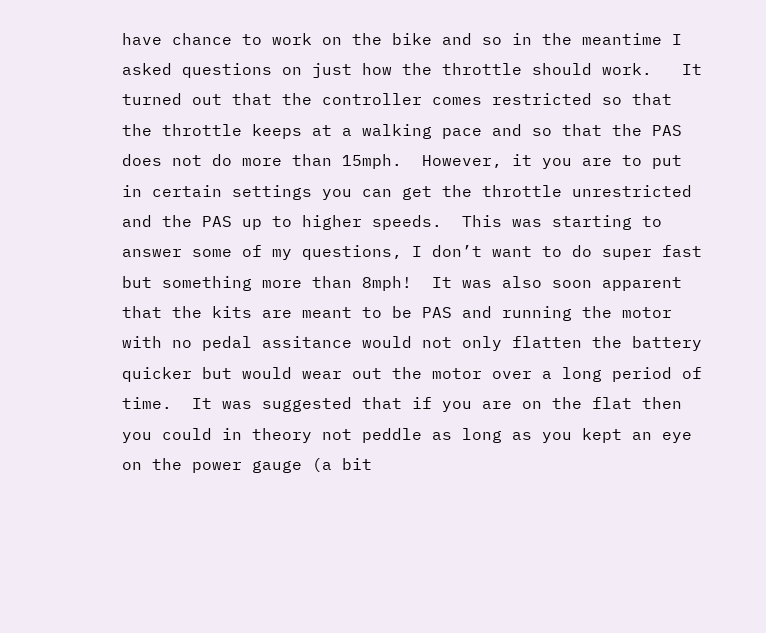have chance to work on the bike and so in the meantime I asked questions on just how the throttle should work.   It turned out that the controller comes restricted so that the throttle keeps at a walking pace and so that the PAS does not do more than 15mph.  However, it you are to put in certain settings you can get the throttle unrestricted and the PAS up to higher speeds.  This was starting to answer some of my questions, I don’t want to do super fast but something more than 8mph!  It was also soon apparent that the kits are meant to be PAS and running the motor with no pedal assitance would not only flatten the battery quicker but would wear out the motor over a long period of time.  It was suggested that if you are on the flat then you could in theory not peddle as long as you kept an eye on the power gauge (a bit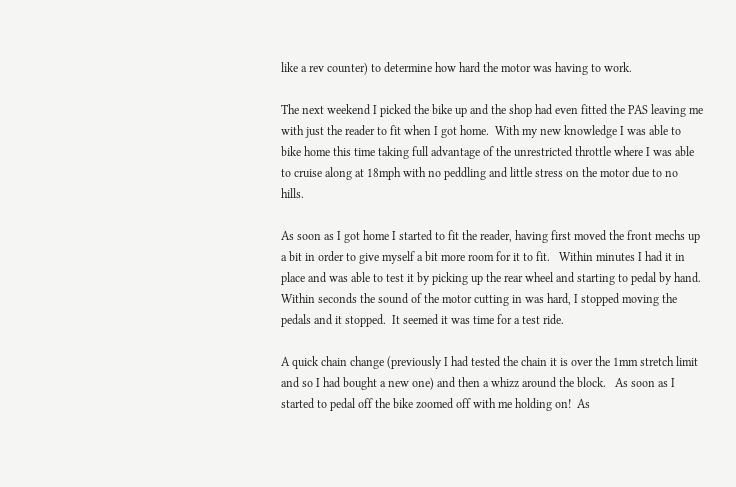like a rev counter) to determine how hard the motor was having to work.

The next weekend I picked the bike up and the shop had even fitted the PAS leaving me with just the reader to fit when I got home.  With my new knowledge I was able to bike home this time taking full advantage of the unrestricted throttle where I was able to cruise along at 18mph with no peddling and little stress on the motor due to no hills.

As soon as I got home I started to fit the reader, having first moved the front mechs up a bit in order to give myself a bit more room for it to fit.   Within minutes I had it in place and was able to test it by picking up the rear wheel and starting to pedal by hand.  Within seconds the sound of the motor cutting in was hard, I stopped moving the pedals and it stopped.  It seemed it was time for a test ride.

A quick chain change (previously I had tested the chain it is over the 1mm stretch limit and so I had bought a new one) and then a whizz around the block.   As soon as I started to pedal off the bike zoomed off with me holding on!  As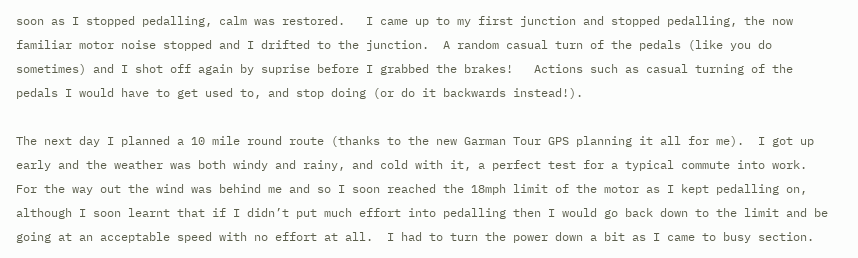soon as I stopped pedalling, calm was restored.   I came up to my first junction and stopped pedalling, the now familiar motor noise stopped and I drifted to the junction.  A random casual turn of the pedals (like you do sometimes) and I shot off again by suprise before I grabbed the brakes!   Actions such as casual turning of the pedals I would have to get used to, and stop doing (or do it backwards instead!).

The next day I planned a 10 mile round route (thanks to the new Garman Tour GPS planning it all for me).  I got up early and the weather was both windy and rainy, and cold with it, a perfect test for a typical commute into work.    For the way out the wind was behind me and so I soon reached the 18mph limit of the motor as I kept pedalling on, although I soon learnt that if I didn’t put much effort into pedalling then I would go back down to the limit and be going at an acceptable speed with no effort at all.  I had to turn the power down a bit as I came to busy section.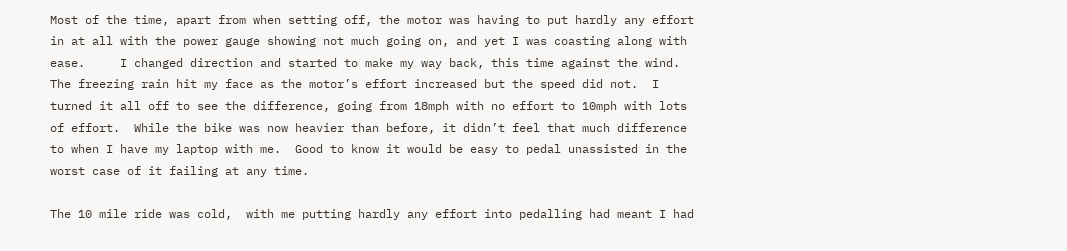Most of the time, apart from when setting off, the motor was having to put hardly any effort in at all with the power gauge showing not much going on, and yet I was coasting along with ease.     I changed direction and started to make my way back, this time against the wind.  The freezing rain hit my face as the motor’s effort increased but the speed did not.  I turned it all off to see the difference, going from 18mph with no effort to 10mph with lots of effort.  While the bike was now heavier than before, it didn’t feel that much difference to when I have my laptop with me.  Good to know it would be easy to pedal unassisted in the worst case of it failing at any time.

The 10 mile ride was cold,  with me putting hardly any effort into pedalling had meant I had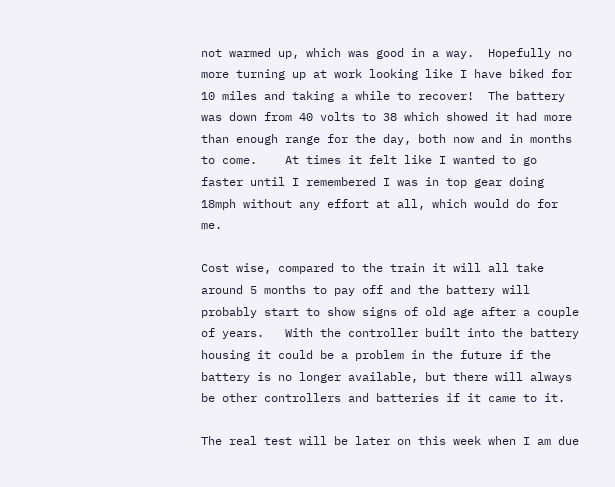not warmed up, which was good in a way.  Hopefully no more turning up at work looking like I have biked for 10 miles and taking a while to recover!  The battery was down from 40 volts to 38 which showed it had more than enough range for the day, both now and in months to come.    At times it felt like I wanted to go faster until I remembered I was in top gear doing 18mph without any effort at all, which would do for me.

Cost wise, compared to the train it will all take around 5 months to pay off and the battery will probably start to show signs of old age after a couple of years.   With the controller built into the battery housing it could be a problem in the future if the battery is no longer available, but there will always be other controllers and batteries if it came to it.

The real test will be later on this week when I am due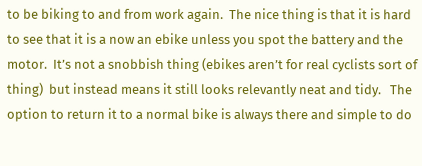to be biking to and from work again.  The nice thing is that it is hard to see that it is a now an ebike unless you spot the battery and the motor.  It’s not a snobbish thing (ebikes aren’t for real cyclists sort of thing)  but instead means it still looks relevantly neat and tidy.   The option to return it to a normal bike is always there and simple to do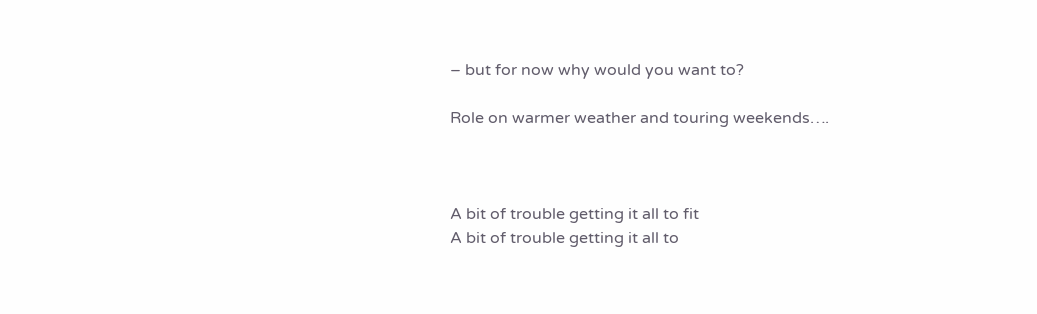– but for now why would you want to?

Role on warmer weather and touring weekends….



A bit of trouble getting it all to fit
A bit of trouble getting it all to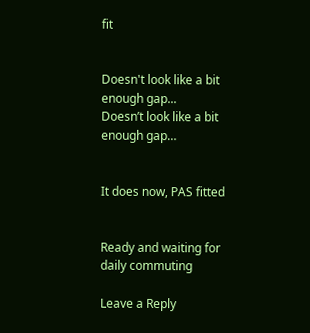fit


Doesn't look like a bit enough gap...
Doesn’t look like a bit enough gap…


It does now, PAS fitted


Ready and waiting for daily commuting

Leave a Reply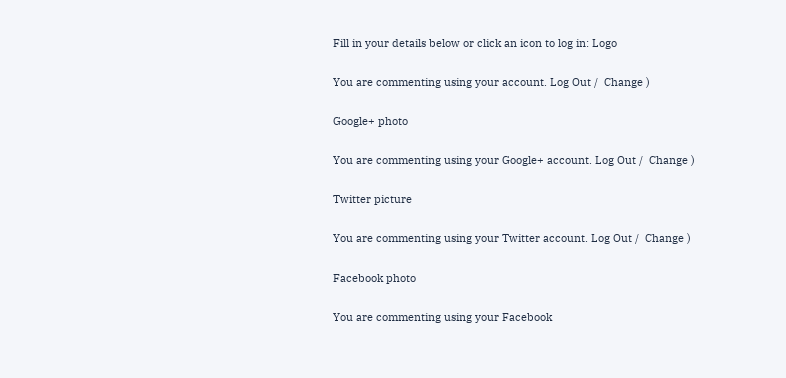Fill in your details below or click an icon to log in: Logo

You are commenting using your account. Log Out /  Change )

Google+ photo

You are commenting using your Google+ account. Log Out /  Change )

Twitter picture

You are commenting using your Twitter account. Log Out /  Change )

Facebook photo

You are commenting using your Facebook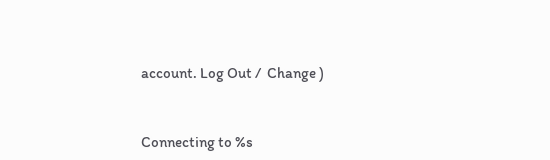account. Log Out /  Change )


Connecting to %s